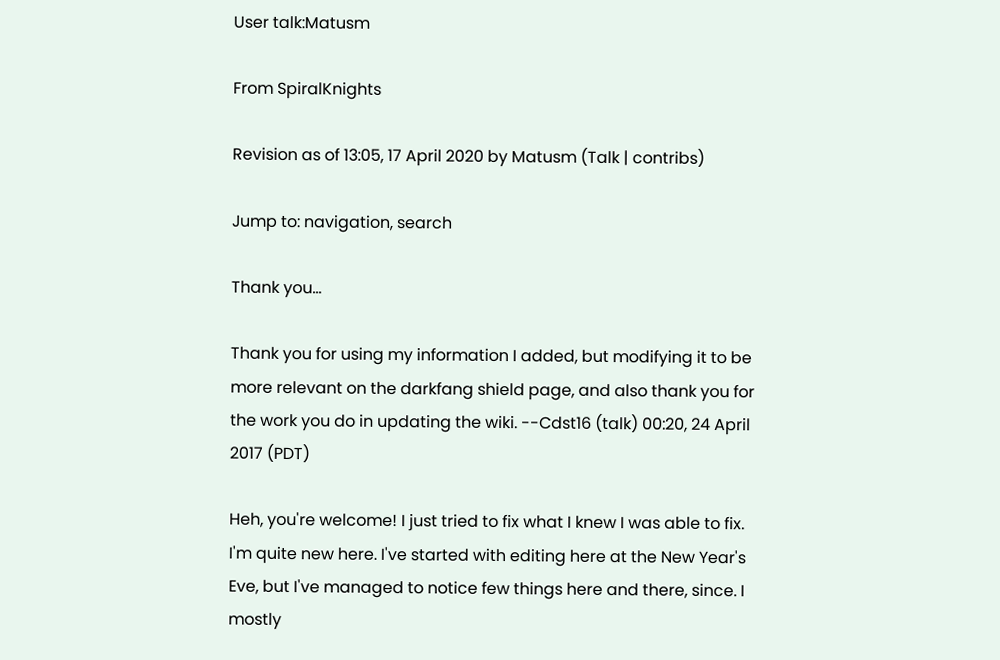User talk:Matusm

From SpiralKnights

Revision as of 13:05, 17 April 2020 by Matusm (Talk | contribs)

Jump to: navigation, search

Thank you...

Thank you for using my information I added, but modifying it to be more relevant on the darkfang shield page, and also thank you for the work you do in updating the wiki. --Cdst16 (talk) 00:20, 24 April 2017 (PDT)

Heh, you're welcome! I just tried to fix what I knew I was able to fix. I'm quite new here. I've started with editing here at the New Year's Eve, but I've managed to notice few things here and there, since. I mostly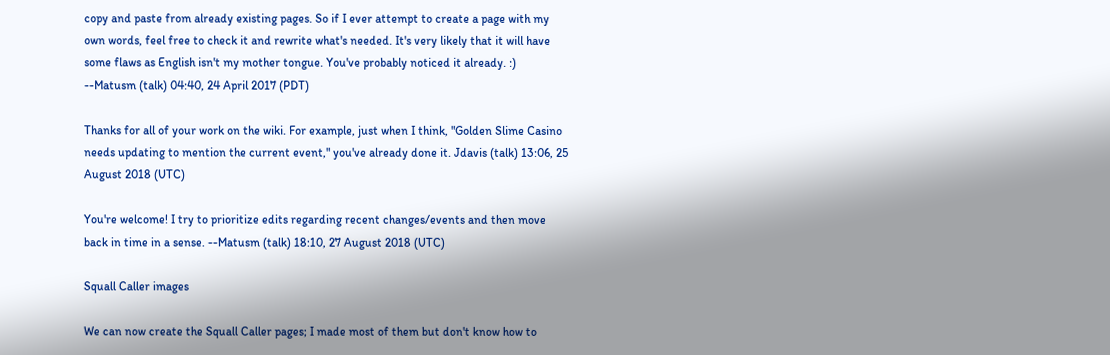copy and paste from already existing pages. So if I ever attempt to create a page with my own words, feel free to check it and rewrite what's needed. It's very likely that it will have some flaws as English isn't my mother tongue. You've probably noticed it already. :) --Matusm (talk) 04:40, 24 April 2017 (PDT)

Thanks for all of your work on the wiki. For example, just when I think, "Golden Slime Casino needs updating to mention the current event," you've already done it. Jdavis (talk) 13:06, 25 August 2018 (UTC)

You're welcome! I try to prioritize edits regarding recent changes/events and then move back in time in a sense. --Matusm (talk) 18:10, 27 August 2018 (UTC)

Squall Caller images

We can now create the Squall Caller pages; I made most of them but don't know how to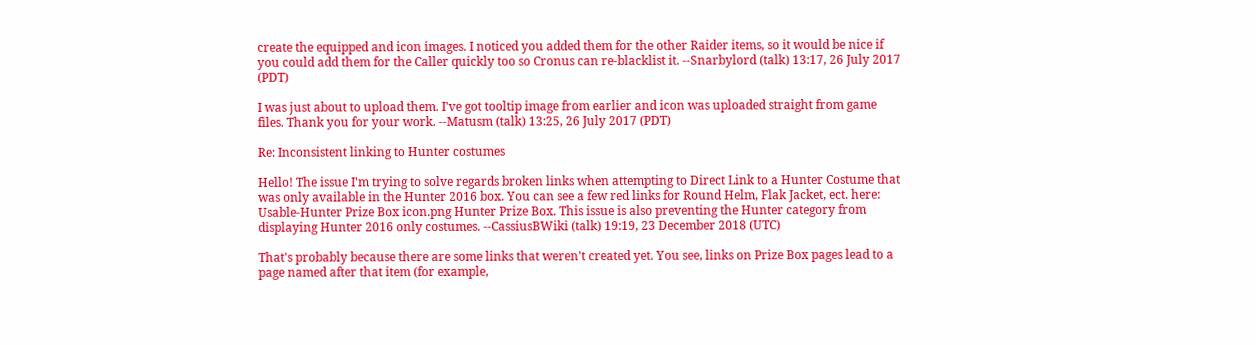create the equipped and icon images. I noticed you added them for the other Raider items, so it would be nice if you could add them for the Caller quickly too so Cronus can re-blacklist it. --Snarbylord (talk) 13:17, 26 July 2017 (PDT)

I was just about to upload them. I've got tooltip image from earlier and icon was uploaded straight from game files. Thank you for your work. --Matusm (talk) 13:25, 26 July 2017 (PDT)

Re: Inconsistent linking to Hunter costumes

Hello! The issue I'm trying to solve regards broken links when attempting to Direct Link to a Hunter Costume that was only available in the Hunter 2016 box. You can see a few red links for Round Helm, Flak Jacket, ect. here: Usable-Hunter Prize Box icon.png Hunter Prize Box. This issue is also preventing the Hunter category from displaying Hunter 2016 only costumes. --CassiusBWiki (talk) 19:19, 23 December 2018 (UTC)

That's probably because there are some links that weren't created yet. You see, links on Prize Box pages lead to a page named after that item (for example,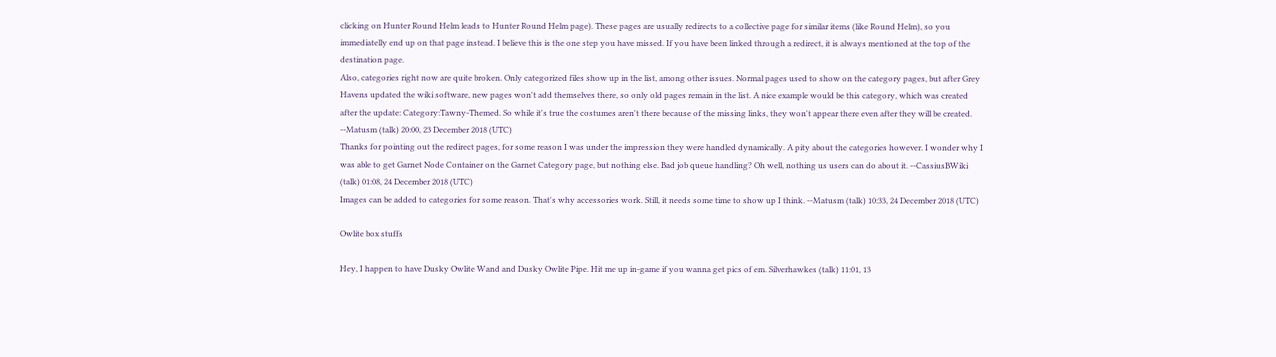clicking on Hunter Round Helm leads to Hunter Round Helm page). These pages are usually redirects to a collective page for similar items (like Round Helm), so you immediatelly end up on that page instead. I believe this is the one step you have missed. If you have been linked through a redirect, it is always mentioned at the top of the destination page.
Also, categories right now are quite broken. Only categorized files show up in the list, among other issues. Normal pages used to show on the category pages, but after Grey Havens updated the wiki software, new pages won't add themselves there, so only old pages remain in the list. A nice example would be this category, which was created after the update: Category:Tawny-Themed. So while it's true the costumes aren't there because of the missing links, they won't appear there even after they will be created. --Matusm (talk) 20:00, 23 December 2018 (UTC)
Thanks for pointing out the redirect pages, for some reason I was under the impression they were handled dynamically. A pity about the categories however. I wonder why I was able to get Garnet Node Container on the Garnet Category page, but nothing else. Bad job queue handling? Oh well, nothing us users can do about it. --CassiusBWiki (talk) 01:08, 24 December 2018 (UTC)
Images can be added to categories for some reason. That's why accessories work. Still, it needs some time to show up I think. --Matusm (talk) 10:33, 24 December 2018 (UTC)

Owlite box stuffs

Hey, I happen to have Dusky Owlite Wand and Dusky Owlite Pipe. Hit me up in-game if you wanna get pics of em. Silverhawkes (talk) 11:01, 13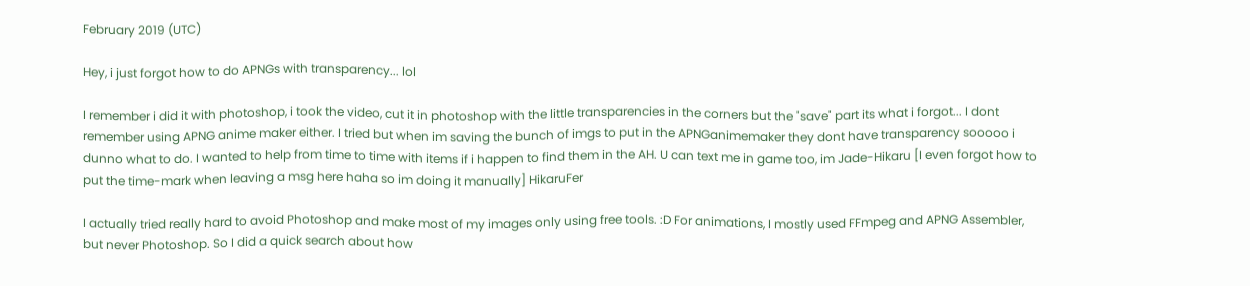February 2019 (UTC)

Hey, i just forgot how to do APNGs with transparency... lol

I remember i did it with photoshop, i took the video, cut it in photoshop with the little transparencies in the corners but the "save" part its what i forgot... I dont remember using APNG anime maker either. I tried but when im saving the bunch of imgs to put in the APNGanimemaker they dont have transparency sooooo i dunno what to do. I wanted to help from time to time with items if i happen to find them in the AH. U can text me in game too, im Jade-Hikaru [I even forgot how to put the time-mark when leaving a msg here haha so im doing it manually] HikaruFer

I actually tried really hard to avoid Photoshop and make most of my images only using free tools. :D For animations, I mostly used FFmpeg and APNG Assembler, but never Photoshop. So I did a quick search about how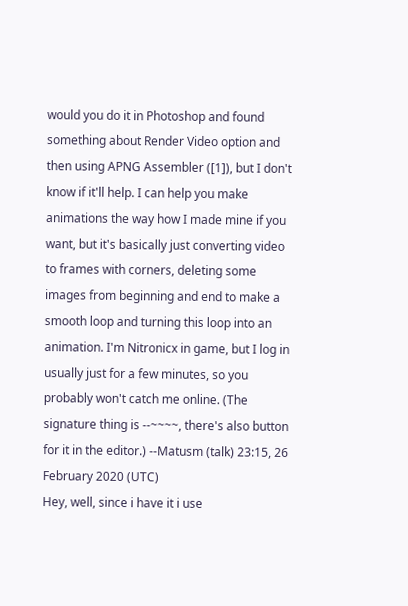would you do it in Photoshop and found something about Render Video option and then using APNG Assembler ([1]), but I don't know if it'll help. I can help you make animations the way how I made mine if you want, but it's basically just converting video to frames with corners, deleting some images from beginning and end to make a smooth loop and turning this loop into an animation. I'm Nitronicx in game, but I log in usually just for a few minutes, so you probably won't catch me online. (The signature thing is --~~~~, there's also button for it in the editor.) --Matusm (talk) 23:15, 26 February 2020 (UTC)
Hey, well, since i have it i use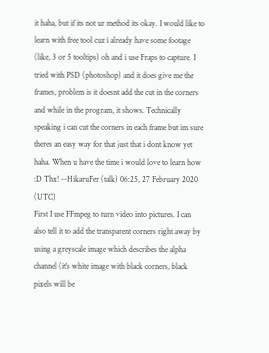it haha, but if its not ur method its okay. I would like to learn with free tool cuz i already have some footage (like, 3 or 5 tooltips) oh and i use Fraps to capture. I tried with PSD (photoshop) and it does give me the frames, problem is it doesnt add the cut in the corners and while in the program, it shows. Technically speaking i can cut the corners in each frame but im sure theres an easy way for that just that i dont know yet haha. When u have the time i would love to learn how :D Thx! --HikaruFer (talk) 06:25, 27 February 2020 (UTC)
First I use FFmpeg to turn video into pictures. I can also tell it to add the transparent corners right away by using a greyscale image which describes the alpha channel (it's white image with black corners, black pixels will be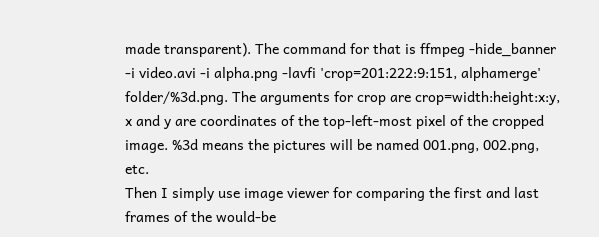made transparent). The command for that is ffmpeg -hide_banner -i video.avi -i alpha.png -lavfi 'crop=201:222:9:151, alphamerge' folder/%3d.png. The arguments for crop are crop=width:height:x:y, x and y are coordinates of the top-left-most pixel of the cropped image. %3d means the pictures will be named 001.png, 002.png, etc.
Then I simply use image viewer for comparing the first and last frames of the would-be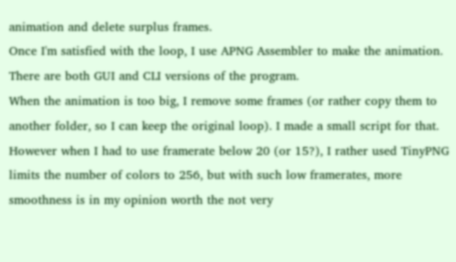animation and delete surplus frames.
Once I'm satisfied with the loop, I use APNG Assembler to make the animation. There are both GUI and CLI versions of the program.
When the animation is too big, I remove some frames (or rather copy them to another folder, so I can keep the original loop). I made a small script for that. However when I had to use framerate below 20 (or 15?), I rather used TinyPNG limits the number of colors to 256, but with such low framerates, more smoothness is in my opinion worth the not very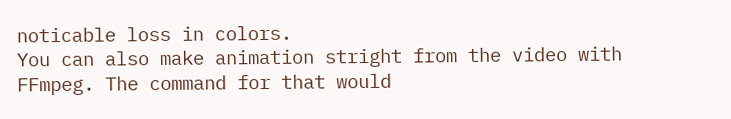noticable loss in colors.
You can also make animation stright from the video with FFmpeg. The command for that would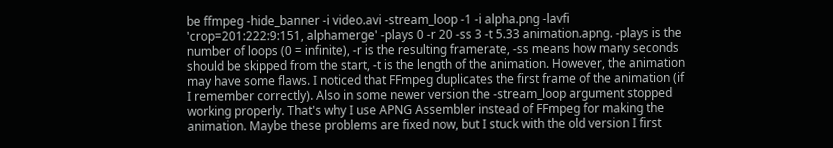be ffmpeg -hide_banner -i video.avi -stream_loop -1 -i alpha.png -lavfi 'crop=201:222:9:151, alphamerge' -plays 0 -r 20 -ss 3 -t 5.33 animation.apng. -plays is the number of loops (0 = infinite), -r is the resulting framerate, -ss means how many seconds should be skipped from the start, -t is the length of the animation. However, the animation may have some flaws. I noticed that FFmpeg duplicates the first frame of the animation (if I remember correctly). Also in some newer version the -stream_loop argument stopped working properly. That's why I use APNG Assembler instead of FFmpeg for making the animation. Maybe these problems are fixed now, but I stuck with the old version I first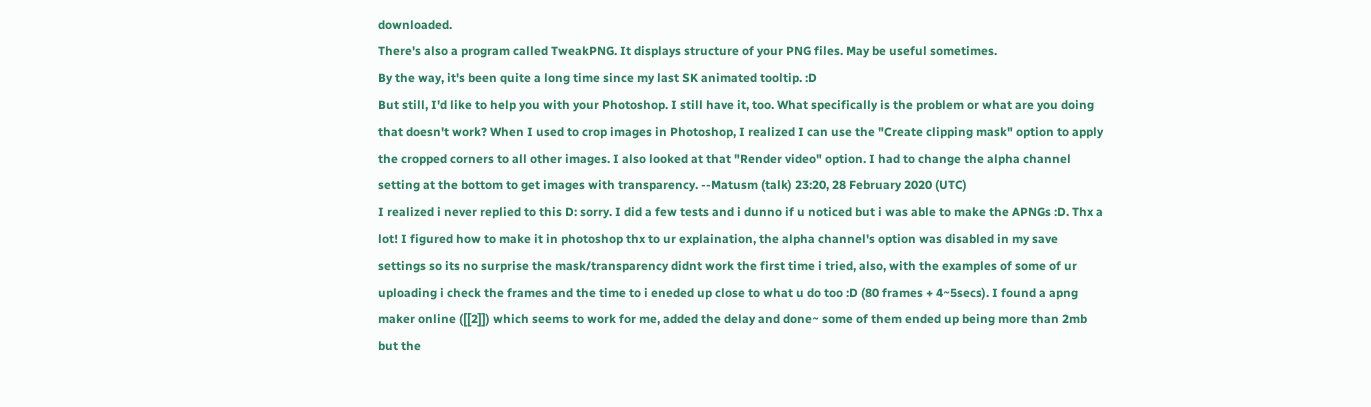downloaded.
There's also a program called TweakPNG. It displays structure of your PNG files. May be useful sometimes.
By the way, it's been quite a long time since my last SK animated tooltip. :D
But still, I'd like to help you with your Photoshop. I still have it, too. What specifically is the problem or what are you doing that doesn't work? When I used to crop images in Photoshop, I realized I can use the "Create clipping mask" option to apply the cropped corners to all other images. I also looked at that "Render video" option. I had to change the alpha channel setting at the bottom to get images with transparency. --Matusm (talk) 23:20, 28 February 2020 (UTC)
I realized i never replied to this D: sorry. I did a few tests and i dunno if u noticed but i was able to make the APNGs :D. Thx a lot! I figured how to make it in photoshop thx to ur explaination, the alpha channel's option was disabled in my save settings so its no surprise the mask/transparency didnt work the first time i tried, also, with the examples of some of ur uploading i check the frames and the time to i eneded up close to what u do too :D (80 frames + 4~5secs). I found a apng maker online ([[2]]) which seems to work for me, added the delay and done~ some of them ended up being more than 2mb but the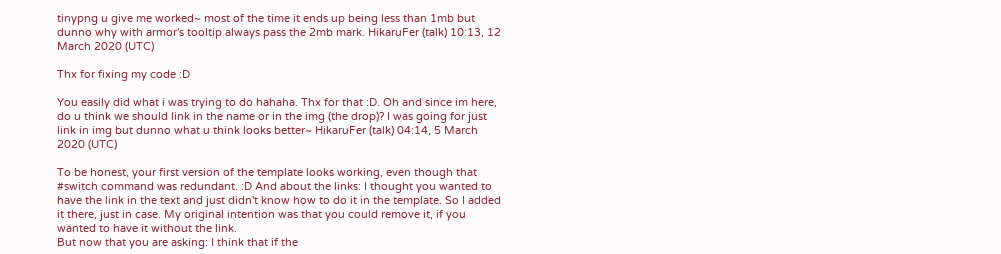tinypng u give me worked~ most of the time it ends up being less than 1mb but dunno why with armor's tooltip always pass the 2mb mark. HikaruFer (talk) 10:13, 12 March 2020 (UTC)

Thx for fixing my code :D

You easily did what i was trying to do hahaha. Thx for that :D. Oh and since im here, do u think we should link in the name or in the img (the drop)? I was going for just link in img but dunno what u think looks better~ HikaruFer (talk) 04:14, 5 March 2020 (UTC)

To be honest, your first version of the template looks working, even though that #switch command was redundant. :D And about the links: I thought you wanted to have the link in the text and just didn't know how to do it in the template. So I added it there, just in case. My original intention was that you could remove it, if you wanted to have it without the link.
But now that you are asking: I think that if the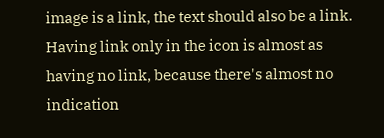image is a link, the text should also be a link. Having link only in the icon is almost as having no link, because there's almost no indication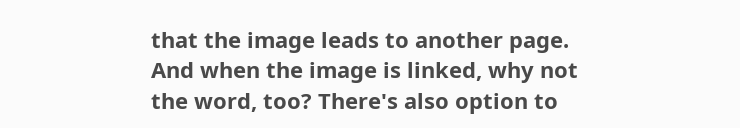that the image leads to another page. And when the image is linked, why not the word, too? There's also option to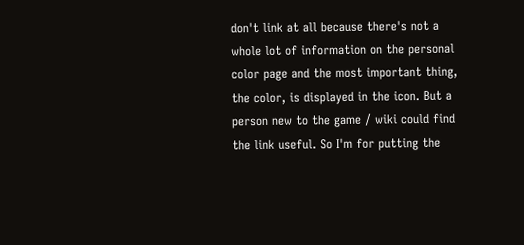don't link at all because there's not a whole lot of information on the personal color page and the most important thing, the color, is displayed in the icon. But a person new to the game / wiki could find the link useful. So I'm for putting the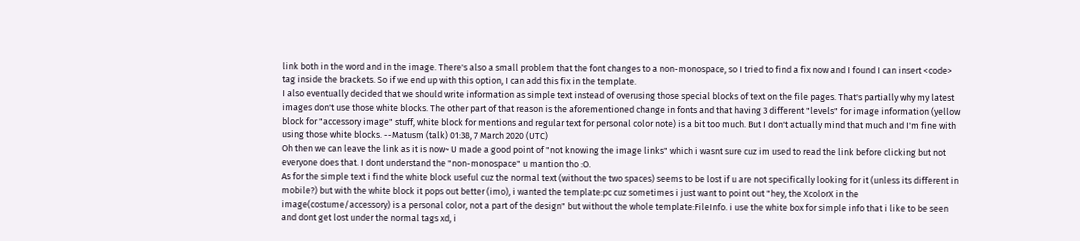link both in the word and in the image. There's also a small problem that the font changes to a non-monospace, so I tried to find a fix now and I found I can insert <code> tag inside the brackets. So if we end up with this option, I can add this fix in the template.
I also eventually decided that we should write information as simple text instead of overusing those special blocks of text on the file pages. That's partially why my latest images don't use those white blocks. The other part of that reason is the aforementioned change in fonts and that having 3 different "levels" for image information (yellow block for "accessory image" stuff, white block for mentions and regular text for personal color note) is a bit too much. But I don't actually mind that much and I'm fine with using those white blocks. --Matusm (talk) 01:38, 7 March 2020 (UTC)
Oh then we can leave the link as it is now~ U made a good point of "not knowing the image links" which i wasnt sure cuz im used to read the link before clicking but not everyone does that. I dont understand the "non-monospace" u mantion tho :O.
As for the simple text i find the white block useful cuz the normal text (without the two spaces) seems to be lost if u are not specifically looking for it (unless its different in mobile?) but with the white block it pops out better (imo), i wanted the template:pc cuz sometimes i just want to point out "hey, the XcolorX in the image(costume/accessory) is a personal color, not a part of the design" but without the whole template:FileInfo. i use the white box for simple info that i like to be seen and dont get lost under the normal tags xd, i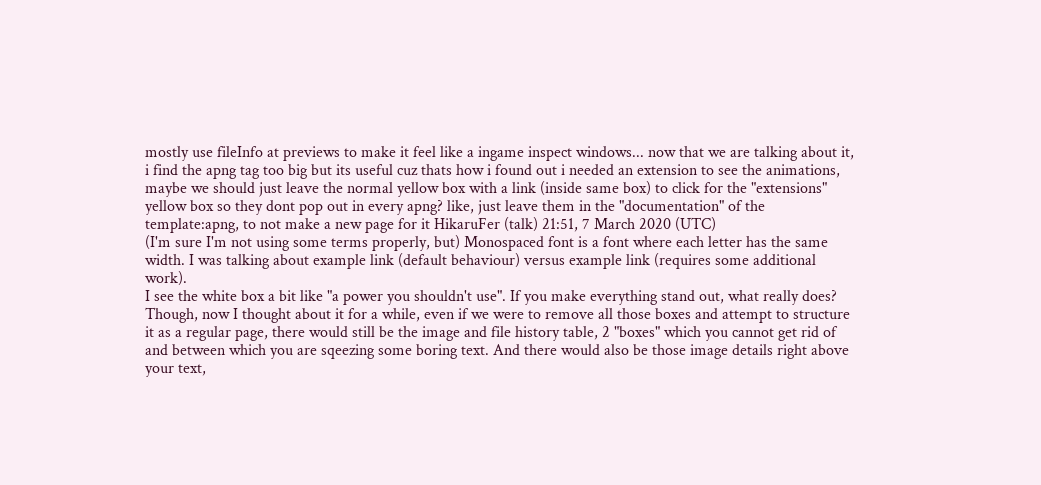mostly use fileInfo at previews to make it feel like a ingame inspect windows... now that we are talking about it, i find the apng tag too big but its useful cuz thats how i found out i needed an extension to see the animations, maybe we should just leave the normal yellow box with a link (inside same box) to click for the "extensions" yellow box so they dont pop out in every apng? like, just leave them in the "documentation" of the template:apng, to not make a new page for it HikaruFer (talk) 21:51, 7 March 2020 (UTC)
(I'm sure I'm not using some terms properly, but) Monospaced font is a font where each letter has the same width. I was talking about example link (default behaviour) versus example link (requires some additional work).
I see the white box a bit like "a power you shouldn't use". If you make everything stand out, what really does? Though, now I thought about it for a while, even if we were to remove all those boxes and attempt to structure it as a regular page, there would still be the image and file history table, 2 "boxes" which you cannot get rid of and between which you are sqeezing some boring text. And there would also be those image details right above your text,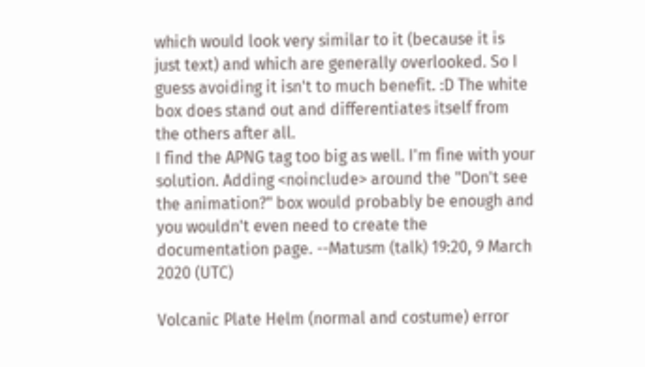which would look very similar to it (because it is just text) and which are generally overlooked. So I guess avoiding it isn't to much benefit. :D The white box does stand out and differentiates itself from the others after all.
I find the APNG tag too big as well. I'm fine with your solution. Adding <noinclude> around the "Don't see the animation?" box would probably be enough and you wouldn't even need to create the documentation page. --Matusm (talk) 19:20, 9 March 2020 (UTC)

Volcanic Plate Helm (normal and costume) error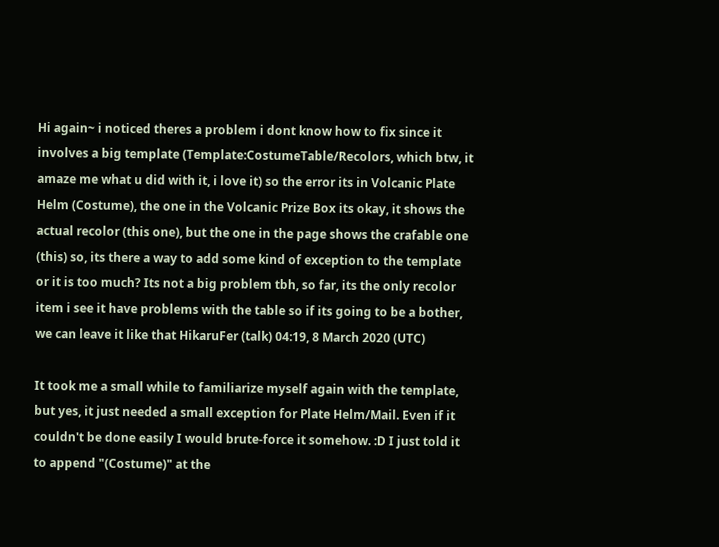Hi again~ i noticed theres a problem i dont know how to fix since it involves a big template (Template:CostumeTable/Recolors, which btw, it amaze me what u did with it, i love it) so the error its in Volcanic Plate Helm (Costume), the one in the Volcanic Prize Box its okay, it shows the actual recolor (this one), but the one in the page shows the crafable one (this) so, its there a way to add some kind of exception to the template or it is too much? Its not a big problem tbh, so far, its the only recolor item i see it have problems with the table so if its going to be a bother, we can leave it like that HikaruFer (talk) 04:19, 8 March 2020 (UTC)

It took me a small while to familiarize myself again with the template, but yes, it just needed a small exception for Plate Helm/Mail. Even if it couldn't be done easily I would brute-force it somehow. :D I just told it to append "(Costume)" at the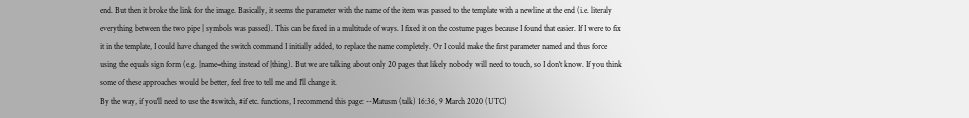end. But then it broke the link for the image. Basically, it seems the parameter with the name of the item was passed to the template with a newline at the end (i.e. literaly everything between the two pipe | symbols was passed). This can be fixed in a multitude of ways. I fixed it on the costume pages because I found that easier. If I were to fix it in the template, I could have changed the switch command I initially added, to replace the name completely. Or I could make the first parameter named and thus force using the equals sign form (e.g. |name=thing instead of |thing). But we are talking about only 20 pages that likely nobody will need to touch, so I don't know. If you think some of these approaches would be better, feel free to tell me and I'll change it.
By the way, if you'll need to use the #switch, #if etc. functions, I recommend this page: --Matusm (talk) 16:36, 9 March 2020 (UTC)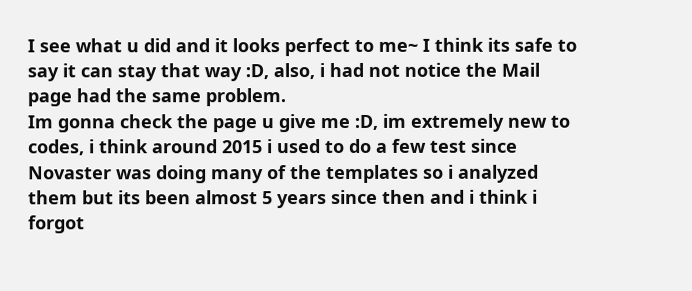I see what u did and it looks perfect to me~ I think its safe to say it can stay that way :D, also, i had not notice the Mail page had the same problem.
Im gonna check the page u give me :D, im extremely new to codes, i think around 2015 i used to do a few test since Novaster was doing many of the templates so i analyzed them but its been almost 5 years since then and i think i forgot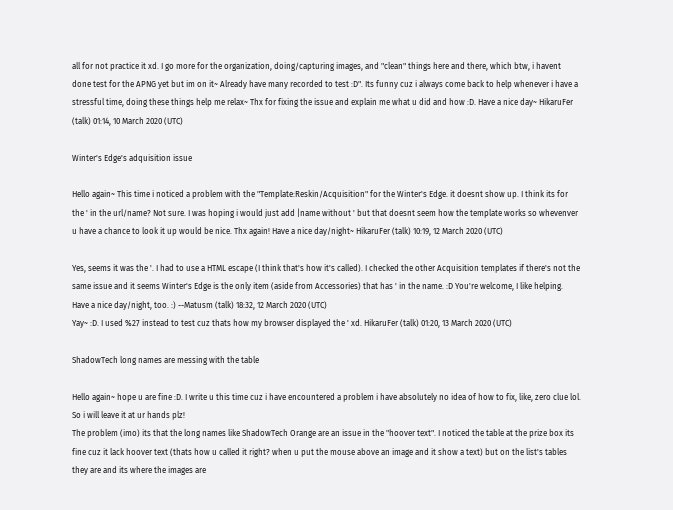all for not practice it xd. I go more for the organization, doing/capturing images, and "clean" things here and there, which btw, i havent done test for the APNG yet but im on it~ Already have many recorded to test :D". Its funny cuz i always come back to help whenever i have a stressful time, doing these things help me relax~ Thx for fixing the issue and explain me what u did and how :D. Have a nice day~ HikaruFer (talk) 01:14, 10 March 2020 (UTC)

Winter's Edge's adquisition issue

Hello again~ This time i noticed a problem with the "Template:Reskin/Acquisition" for the Winter's Edge. it doesnt show up. I think its for the ' in the url/name? Not sure. I was hoping i would just add |name without ' but that doesnt seem how the template works so whevenver u have a chance to look it up would be nice. Thx again! Have a nice day/night~ HikaruFer (talk) 10:19, 12 March 2020 (UTC)

Yes, seems it was the '. I had to use a HTML escape (I think that's how it's called). I checked the other Acquisition templates if there's not the same issue and it seems Winter's Edge is the only item (aside from Accessories) that has ' in the name. :D You're welcome, I like helping. Have a nice day/night, too. :) --Matusm (talk) 18:32, 12 March 2020 (UTC)
Yay~ :D. I used %27 instead to test cuz thats how my browser displayed the ' xd. HikaruFer (talk) 01:20, 13 March 2020 (UTC)

ShadowTech long names are messing with the table

Hello again~ hope u are fine :D. I write u this time cuz i have encountered a problem i have absolutely no idea of how to fix, like, zero clue lol. So i will leave it at ur hands plz!
The problem (imo) its that the long names like ShadowTech Orange are an issue in the "hoover text". I noticed the table at the prize box its fine cuz it lack hoover text (thats how u called it right? when u put the mouse above an image and it show a text) but on the list's tables they are and its where the images are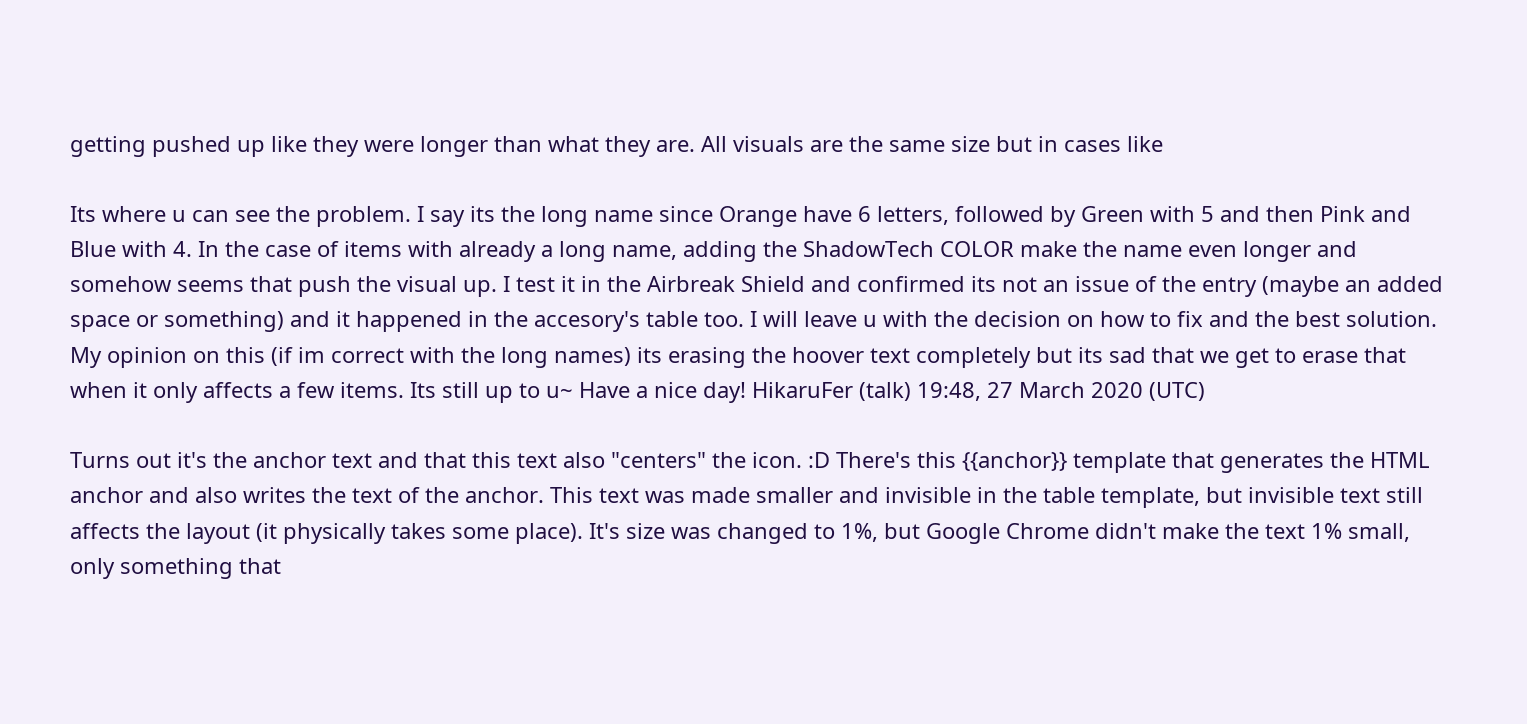getting pushed up like they were longer than what they are. All visuals are the same size but in cases like

Its where u can see the problem. I say its the long name since Orange have 6 letters, followed by Green with 5 and then Pink and Blue with 4. In the case of items with already a long name, adding the ShadowTech COLOR make the name even longer and somehow seems that push the visual up. I test it in the Airbreak Shield and confirmed its not an issue of the entry (maybe an added space or something) and it happened in the accesory's table too. I will leave u with the decision on how to fix and the best solution. My opinion on this (if im correct with the long names) its erasing the hoover text completely but its sad that we get to erase that when it only affects a few items. Its still up to u~ Have a nice day! HikaruFer (talk) 19:48, 27 March 2020 (UTC)

Turns out it's the anchor text and that this text also "centers" the icon. :D There's this {{anchor}} template that generates the HTML anchor and also writes the text of the anchor. This text was made smaller and invisible in the table template, but invisible text still affects the layout (it physically takes some place). It's size was changed to 1%, but Google Chrome didn't make the text 1% small, only something that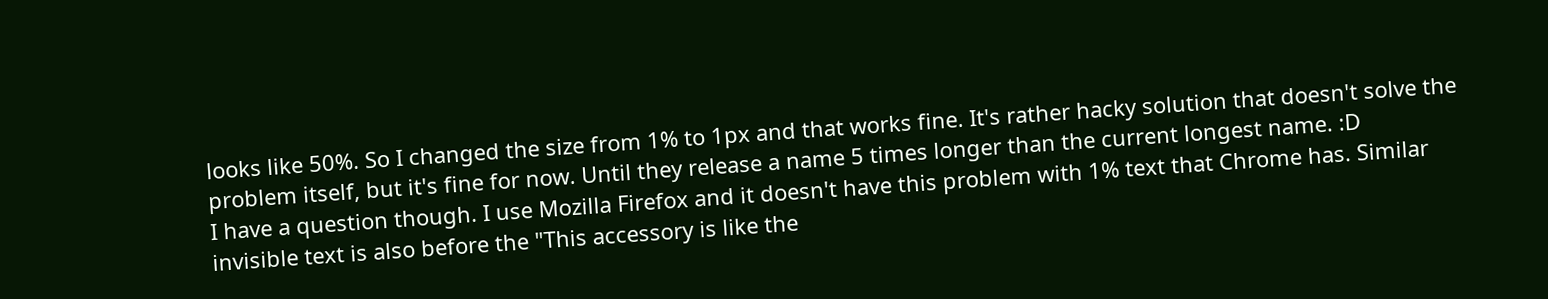looks like 50%. So I changed the size from 1% to 1px and that works fine. It's rather hacky solution that doesn't solve the problem itself, but it's fine for now. Until they release a name 5 times longer than the current longest name. :D
I have a question though. I use Mozilla Firefox and it doesn't have this problem with 1% text that Chrome has. Similar invisible text is also before the "This accessory is like the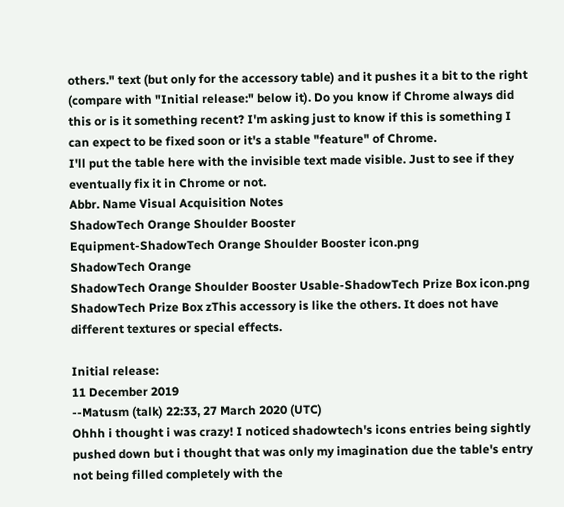others." text (but only for the accessory table) and it pushes it a bit to the right (compare with "Initial release:" below it). Do you know if Chrome always did this or is it something recent? I'm asking just to know if this is something I can expect to be fixed soon or it's a stable "feature" of Chrome.
I'll put the table here with the invisible text made visible. Just to see if they eventually fix it in Chrome or not.
Abbr. Name Visual Acquisition Notes
ShadowTech Orange Shoulder Booster
Equipment-ShadowTech Orange Shoulder Booster icon.png
ShadowTech Orange
ShadowTech Orange Shoulder Booster Usable-ShadowTech Prize Box icon.png ShadowTech Prize Box zThis accessory is like the others. It does not have different textures or special effects.

Initial release:
11 December 2019
--Matusm (talk) 22:33, 27 March 2020 (UTC)
Ohhh i thought i was crazy! I noticed shadowtech's icons entries being sightly pushed down but i thought that was only my imagination due the table's entry not being filled completely with the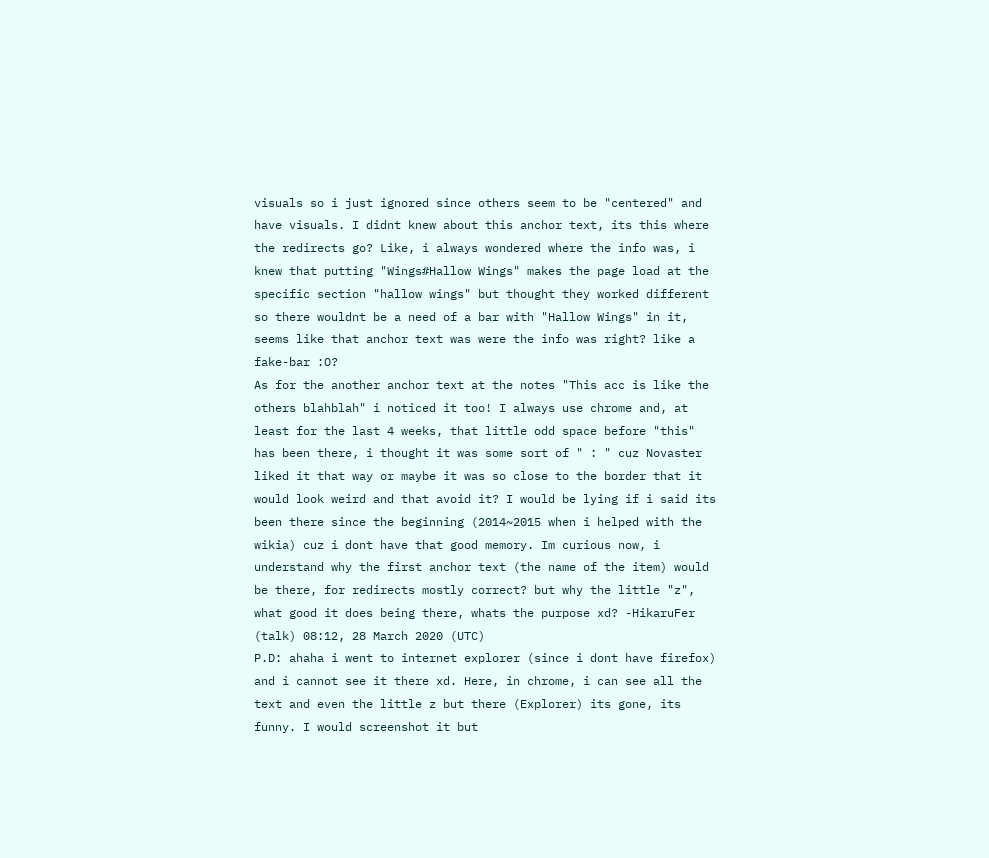visuals so i just ignored since others seem to be "centered" and have visuals. I didnt knew about this anchor text, its this where the redirects go? Like, i always wondered where the info was, i knew that putting "Wings#Hallow Wings" makes the page load at the specific section "hallow wings" but thought they worked different so there wouldnt be a need of a bar with "Hallow Wings" in it, seems like that anchor text was were the info was right? like a fake-bar :O?
As for the another anchor text at the notes "This acc is like the others blahblah" i noticed it too! I always use chrome and, at least for the last 4 weeks, that little odd space before "this" has been there, i thought it was some sort of " : " cuz Novaster liked it that way or maybe it was so close to the border that it would look weird and that avoid it? I would be lying if i said its been there since the beginning (2014~2015 when i helped with the wikia) cuz i dont have that good memory. Im curious now, i understand why the first anchor text (the name of the item) would be there, for redirects mostly correct? but why the little "z", what good it does being there, whats the purpose xd? -HikaruFer (talk) 08:12, 28 March 2020 (UTC)
P.D: ahaha i went to internet explorer (since i dont have firefox) and i cannot see it there xd. Here, in chrome, i can see all the text and even the little z but there (Explorer) its gone, its funny. I would screenshot it but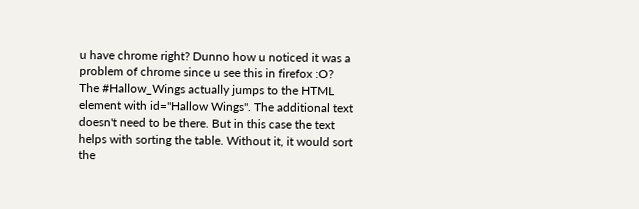u have chrome right? Dunno how u noticed it was a problem of chrome since u see this in firefox :O?
The #Hallow_Wings actually jumps to the HTML element with id="Hallow Wings". The additional text doesn't need to be there. But in this case the text helps with sorting the table. Without it, it would sort the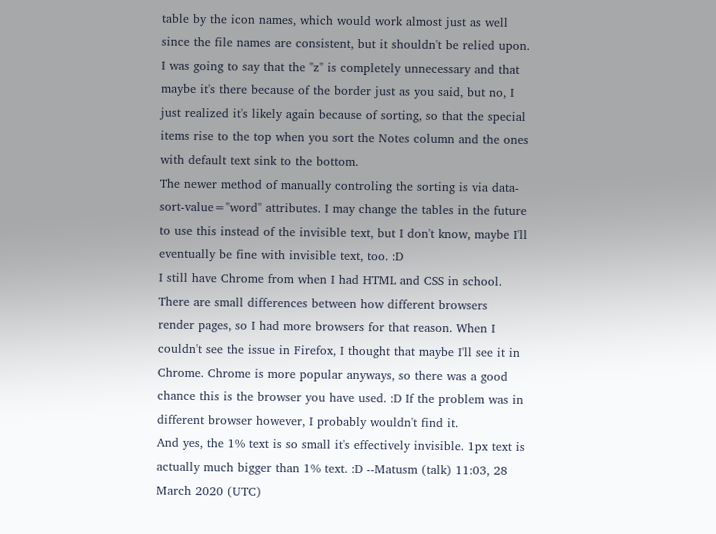table by the icon names, which would work almost just as well since the file names are consistent, but it shouldn't be relied upon. I was going to say that the "z" is completely unnecessary and that maybe it's there because of the border just as you said, but no, I just realized it's likely again because of sorting, so that the special items rise to the top when you sort the Notes column and the ones with default text sink to the bottom.
The newer method of manually controling the sorting is via data-sort-value="word" attributes. I may change the tables in the future to use this instead of the invisible text, but I don't know, maybe I'll eventually be fine with invisible text, too. :D
I still have Chrome from when I had HTML and CSS in school. There are small differences between how different browsers render pages, so I had more browsers for that reason. When I couldn't see the issue in Firefox, I thought that maybe I'll see it in Chrome. Chrome is more popular anyways, so there was a good chance this is the browser you have used. :D If the problem was in different browser however, I probably wouldn't find it.
And yes, the 1% text is so small it's effectively invisible. 1px text is actually much bigger than 1% text. :D --Matusm (talk) 11:03, 28 March 2020 (UTC)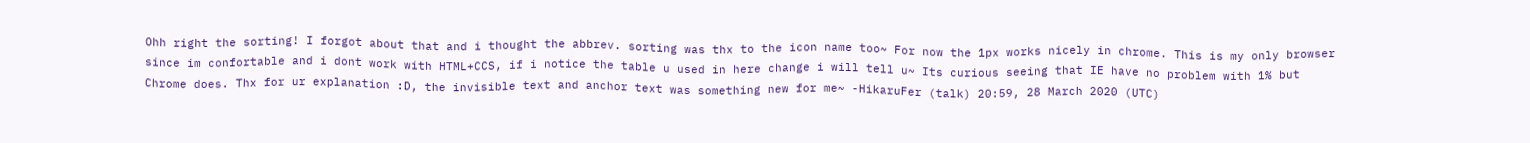Ohh right the sorting! I forgot about that and i thought the abbrev. sorting was thx to the icon name too~ For now the 1px works nicely in chrome. This is my only browser since im confortable and i dont work with HTML+CCS, if i notice the table u used in here change i will tell u~ Its curious seeing that IE have no problem with 1% but Chrome does. Thx for ur explanation :D, the invisible text and anchor text was something new for me~ -HikaruFer (talk) 20:59, 28 March 2020 (UTC)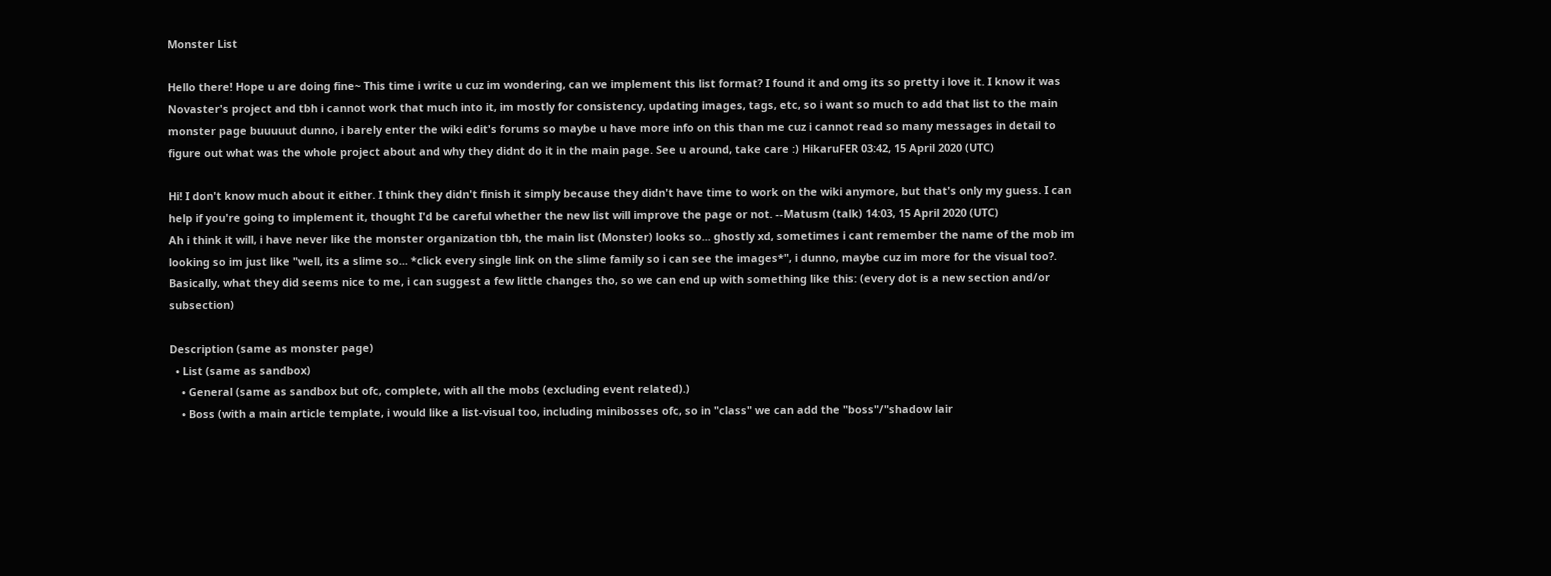Monster List

Hello there! Hope u are doing fine~ This time i write u cuz im wondering, can we implement this list format? I found it and omg its so pretty i love it. I know it was Novaster's project and tbh i cannot work that much into it, im mostly for consistency, updating images, tags, etc, so i want so much to add that list to the main monster page buuuuut dunno, i barely enter the wiki edit's forums so maybe u have more info on this than me cuz i cannot read so many messages in detail to figure out what was the whole project about and why they didnt do it in the main page. See u around, take care :) HikaruFER 03:42, 15 April 2020 (UTC)

Hi! I don't know much about it either. I think they didn't finish it simply because they didn't have time to work on the wiki anymore, but that's only my guess. I can help if you're going to implement it, thought I'd be careful whether the new list will improve the page or not. --Matusm (talk) 14:03, 15 April 2020 (UTC)
Ah i think it will, i have never like the monster organization tbh, the main list (Monster) looks so... ghostly xd, sometimes i cant remember the name of the mob im looking so im just like "well, its a slime so... *click every single link on the slime family so i can see the images*", i dunno, maybe cuz im more for the visual too?. Basically, what they did seems nice to me, i can suggest a few little changes tho, so we can end up with something like this: (every dot is a new section and/or subsection)

Description (same as monster page)
  • List (same as sandbox)
    • General (same as sandbox but ofc, complete, with all the mobs (excluding event related).)
    • Boss (with a main article template, i would like a list-visual too, including minibosses ofc, so in "class" we can add the "boss"/"shadow lair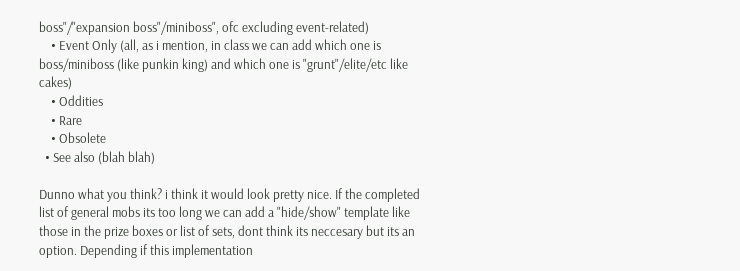boss"/"expansion boss"/miniboss", ofc excluding event-related)
    • Event Only (all, as i mention, in class we can add which one is boss/miniboss (like punkin king) and which one is "grunt"/elite/etc like cakes)
    • Oddities
    • Rare
    • Obsolete
  • See also (blah blah)

Dunno what you think? i think it would look pretty nice. If the completed list of general mobs its too long we can add a "hide/show" template like those in the prize boxes or list of sets, dont think its neccesary but its an option. Depending if this implementation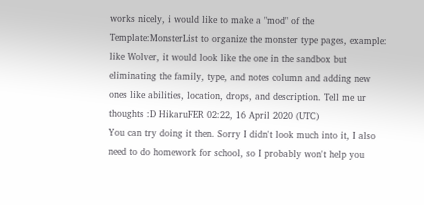works nicely, i would like to make a "mod" of the Template:MonsterList to organize the monster type pages, example: like Wolver, it would look like the one in the sandbox but eliminating the family, type, and notes column and adding new ones like abilities, location, drops, and description. Tell me ur thoughts :D HikaruFER 02:22, 16 April 2020 (UTC)
You can try doing it then. Sorry I didn't look much into it, I also need to do homework for school, so I probably won't help you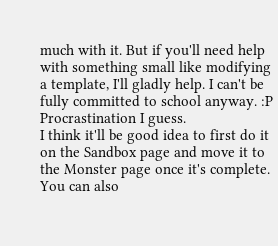much with it. But if you'll need help with something small like modifying a template, I'll gladly help. I can't be fully committed to school anyway. :P Procrastination I guess.
I think it'll be good idea to first do it on the Sandbox page and move it to the Monster page once it's complete. You can also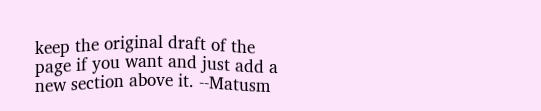keep the original draft of the page if you want and just add a new section above it. --Matusm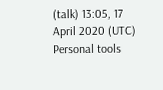(talk) 13:05, 17 April 2020 (UTC)
Personal tools